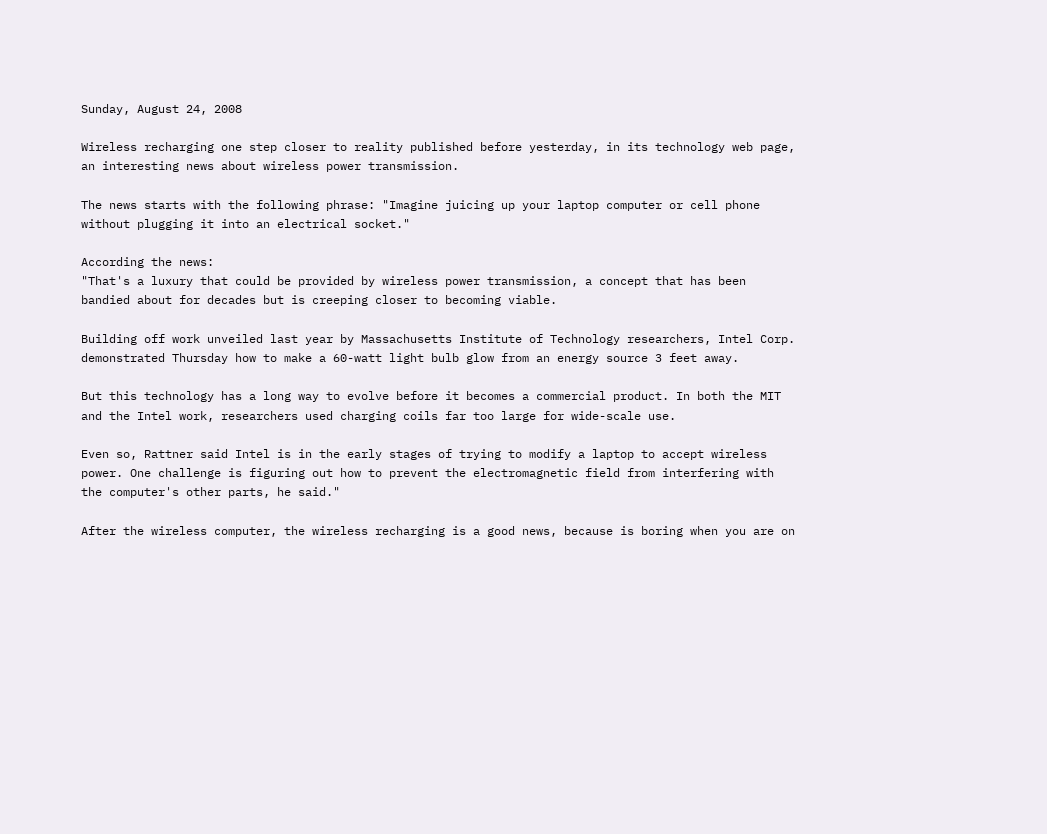Sunday, August 24, 2008

Wireless recharging one step closer to reality published before yesterday, in its technology web page, an interesting news about wireless power transmission.

The news starts with the following phrase: "Imagine juicing up your laptop computer or cell phone without plugging it into an electrical socket."

According the news:
"That's a luxury that could be provided by wireless power transmission, a concept that has been bandied about for decades but is creeping closer to becoming viable.

Building off work unveiled last year by Massachusetts Institute of Technology researchers, Intel Corp. demonstrated Thursday how to make a 60-watt light bulb glow from an energy source 3 feet away.

But this technology has a long way to evolve before it becomes a commercial product. In both the MIT and the Intel work, researchers used charging coils far too large for wide-scale use.

Even so, Rattner said Intel is in the early stages of trying to modify a laptop to accept wireless power. One challenge is figuring out how to prevent the electromagnetic field from interfering with the computer's other parts, he said."

After the wireless computer, the wireless recharging is a good news, because is boring when you are on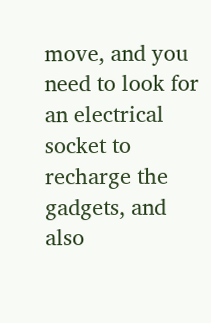move, and you need to look for an electrical socket to recharge the gadgets, and also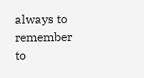always to remember to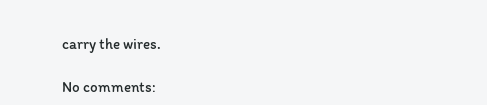carry the wires.

No comments: